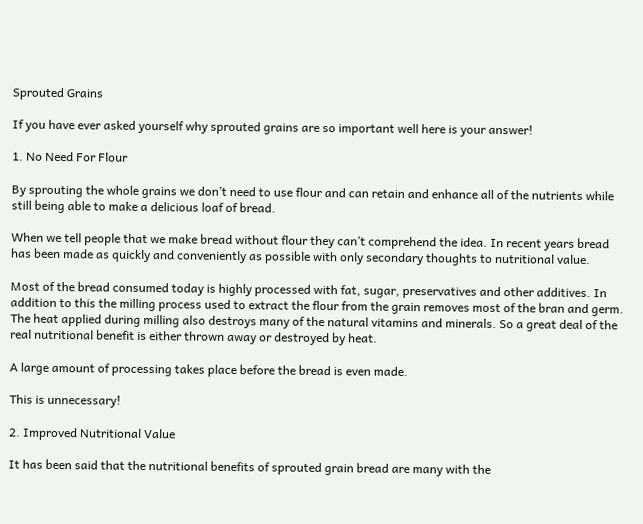Sprouted Grains

If you have ever asked yourself why sprouted grains are so important well here is your answer!

1. No Need For Flour

By sprouting the whole grains we don’t need to use flour and can retain and enhance all of the nutrients while still being able to make a delicious loaf of bread.

When we tell people that we make bread without flour they can’t comprehend the idea. In recent years bread has been made as quickly and conveniently as possible with only secondary thoughts to nutritional value.

Most of the bread consumed today is highly processed with fat, sugar, preservatives and other additives. In addition to this the milling process used to extract the flour from the grain removes most of the bran and germ. The heat applied during milling also destroys many of the natural vitamins and minerals. So a great deal of the real nutritional benefit is either thrown away or destroyed by heat.

A large amount of processing takes place before the bread is even made.

This is unnecessary!

2. Improved Nutritional Value

It has been said that the nutritional benefits of sprouted grain bread are many with the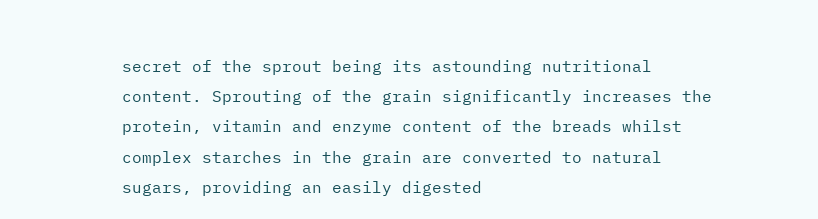secret of the sprout being its astounding nutritional content. Sprouting of the grain significantly increases the protein, vitamin and enzyme content of the breads whilst complex starches in the grain are converted to natural sugars, providing an easily digested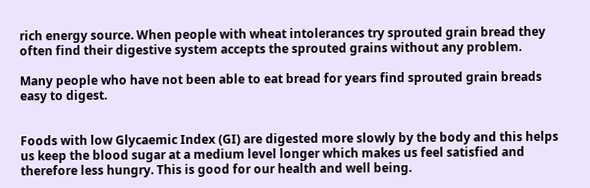rich energy source. When people with wheat intolerances try sprouted grain bread they often find their digestive system accepts the sprouted grains without any problem.

Many people who have not been able to eat bread for years find sprouted grain breads easy to digest.


Foods with low Glycaemic Index (GI) are digested more slowly by the body and this helps us keep the blood sugar at a medium level longer which makes us feel satisfied and therefore less hungry. This is good for our health and well being.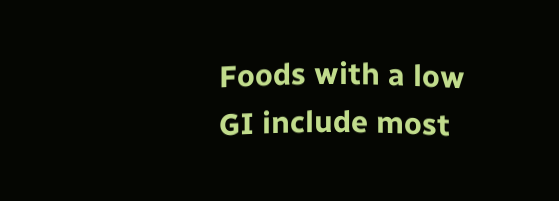Foods with a low GI include most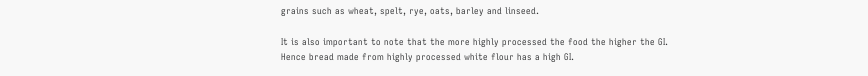grains such as wheat, spelt, rye, oats, barley and linseed.

It is also important to note that the more highly processed the food the higher the GI. Hence bread made from highly processed white flour has a high GI.